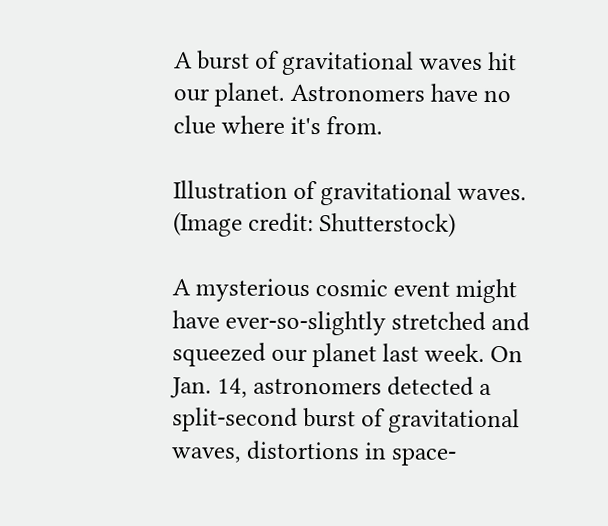A burst of gravitational waves hit our planet. Astronomers have no clue where it's from.

Illustration of gravitational waves.
(Image credit: Shutterstock)

A mysterious cosmic event might have ever-so-slightly stretched and squeezed our planet last week. On Jan. 14, astronomers detected a split-second burst of gravitational waves, distortions in space-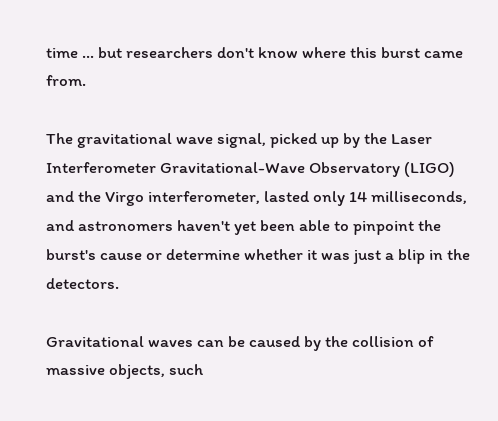time … but researchers don't know where this burst came from.

The gravitational wave signal, picked up by the Laser Interferometer Gravitational-Wave Observatory (LIGO) and the Virgo interferometer, lasted only 14 milliseconds, and astronomers haven't yet been able to pinpoint the burst's cause or determine whether it was just a blip in the detectors.

Gravitational waves can be caused by the collision of massive objects, such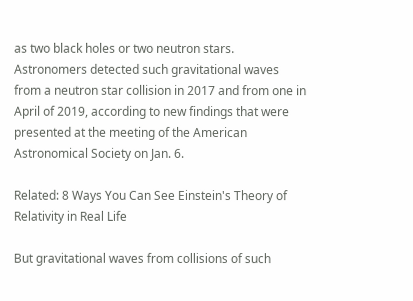as two black holes or two neutron stars. Astronomers detected such gravitational waves from a neutron star collision in 2017 and from one in April of 2019, according to new findings that were presented at the meeting of the American Astronomical Society on Jan. 6.

Related: 8 Ways You Can See Einstein's Theory of Relativity in Real Life

But gravitational waves from collisions of such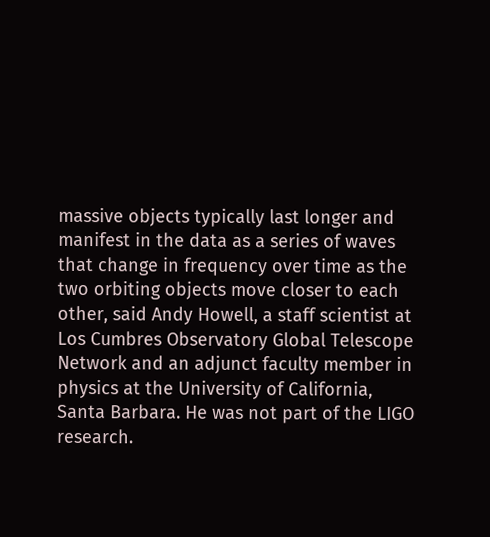massive objects typically last longer and manifest in the data as a series of waves that change in frequency over time as the two orbiting objects move closer to each other, said Andy Howell, a staff scientist at Los Cumbres Observatory Global Telescope Network and an adjunct faculty member in physics at the University of California, Santa Barbara. He was not part of the LIGO research.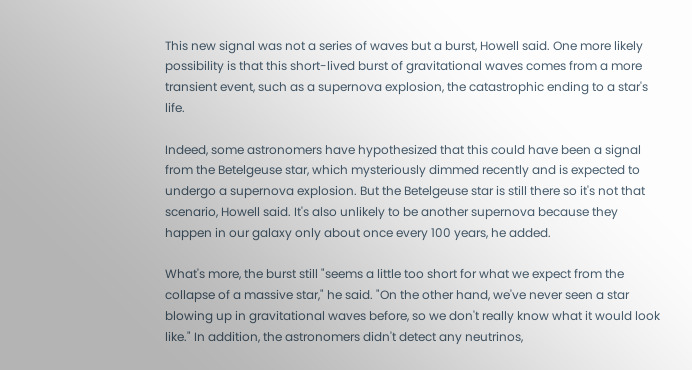This new signal was not a series of waves but a burst, Howell said. One more likely possibility is that this short-lived burst of gravitational waves comes from a more transient event, such as a supernova explosion, the catastrophic ending to a star's life.

Indeed, some astronomers have hypothesized that this could have been a signal from the Betelgeuse star, which mysteriously dimmed recently and is expected to undergo a supernova explosion. But the Betelgeuse star is still there so it's not that scenario, Howell said. It's also unlikely to be another supernova because they happen in our galaxy only about once every 100 years, he added.

What's more, the burst still "seems a little too short for what we expect from the collapse of a massive star," he said. "On the other hand, we've never seen a star blowing up in gravitational waves before, so we don't really know what it would look like." In addition, the astronomers didn't detect any neutrinos,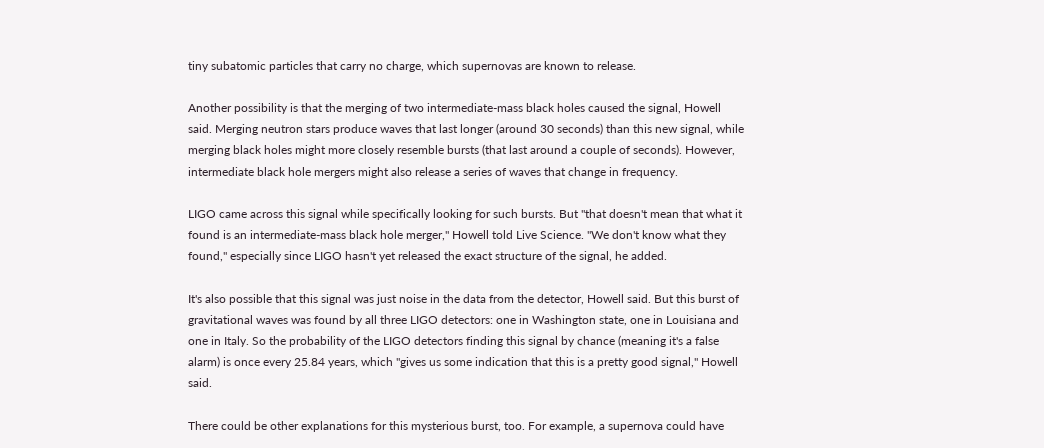tiny subatomic particles that carry no charge, which supernovas are known to release.

Another possibility is that the merging of two intermediate-mass black holes caused the signal, Howell said. Merging neutron stars produce waves that last longer (around 30 seconds) than this new signal, while merging black holes might more closely resemble bursts (that last around a couple of seconds). However, intermediate black hole mergers might also release a series of waves that change in frequency.

LIGO came across this signal while specifically looking for such bursts. But "that doesn't mean that what it found is an intermediate-mass black hole merger," Howell told Live Science. "We don't know what they found," especially since LIGO hasn't yet released the exact structure of the signal, he added.

It's also possible that this signal was just noise in the data from the detector, Howell said. But this burst of gravitational waves was found by all three LIGO detectors: one in Washington state, one in Louisiana and one in Italy. So the probability of the LIGO detectors finding this signal by chance (meaning it's a false alarm) is once every 25.84 years, which "gives us some indication that this is a pretty good signal," Howell said.

There could be other explanations for this mysterious burst, too. For example, a supernova could have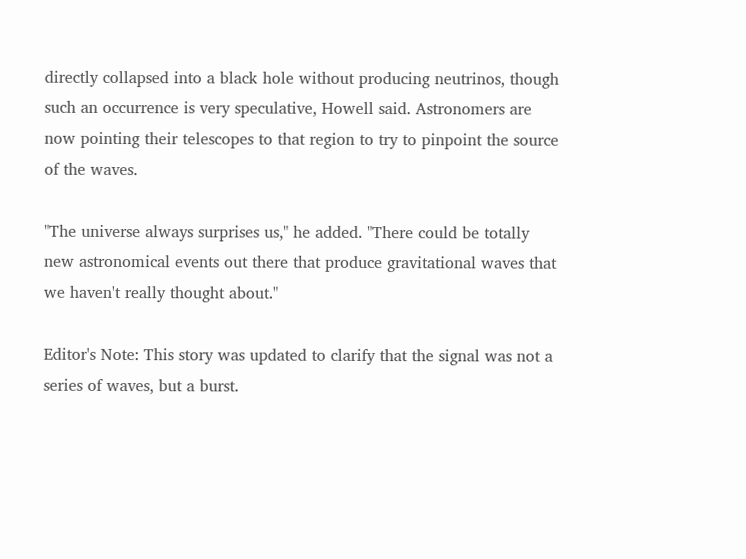directly collapsed into a black hole without producing neutrinos, though such an occurrence is very speculative, Howell said. Astronomers are now pointing their telescopes to that region to try to pinpoint the source of the waves.

"The universe always surprises us," he added. "There could be totally new astronomical events out there that produce gravitational waves that we haven't really thought about."

Editor's Note: This story was updated to clarify that the signal was not a series of waves, but a burst.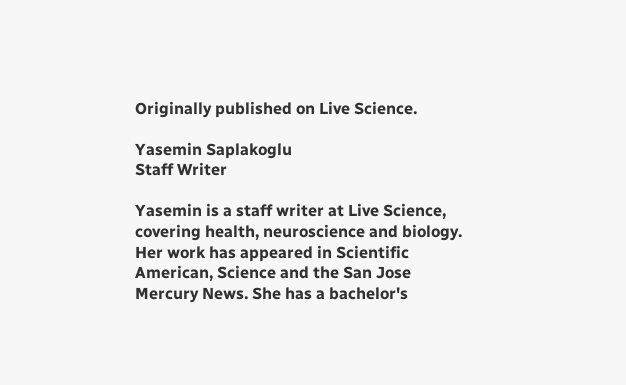Originally published on Live Science.

Yasemin Saplakoglu
Staff Writer

Yasemin is a staff writer at Live Science, covering health, neuroscience and biology. Her work has appeared in Scientific American, Science and the San Jose Mercury News. She has a bachelor's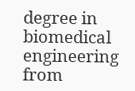degree in biomedical engineering from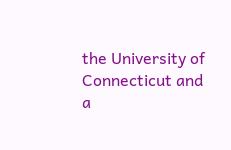the University of Connecticut and a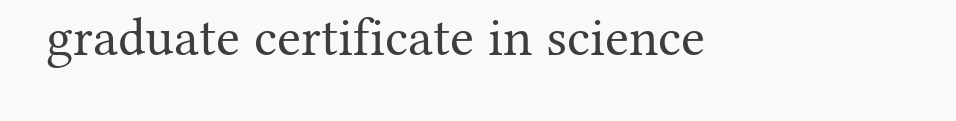graduate certificate in science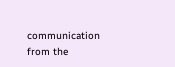communication from the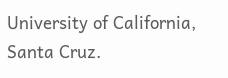University of California, Santa Cruz.